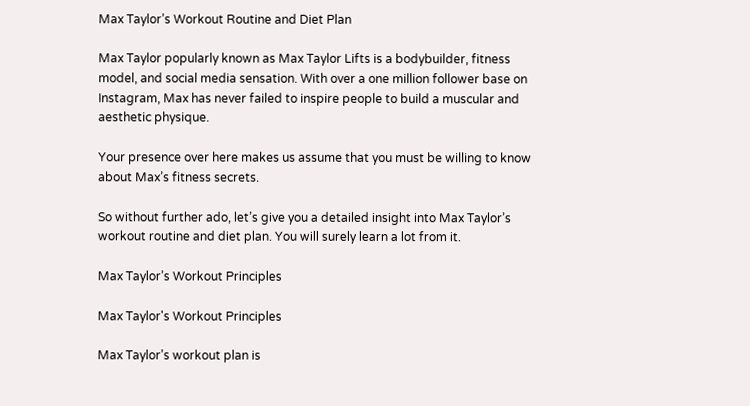Max Taylor’s Workout Routine and Diet Plan

Max Taylor popularly known as Max Taylor Lifts is a bodybuilder, fitness model, and social media sensation. With over a one million follower base on Instagram, Max has never failed to inspire people to build a muscular and aesthetic physique.

Your presence over here makes us assume that you must be willing to know about Max’s fitness secrets.

So without further ado, let’s give you a detailed insight into Max Taylor’s workout routine and diet plan. You will surely learn a lot from it.

Max Taylor’s Workout Principles

Max Taylor's Workout Principles

Max Taylor’s workout plan is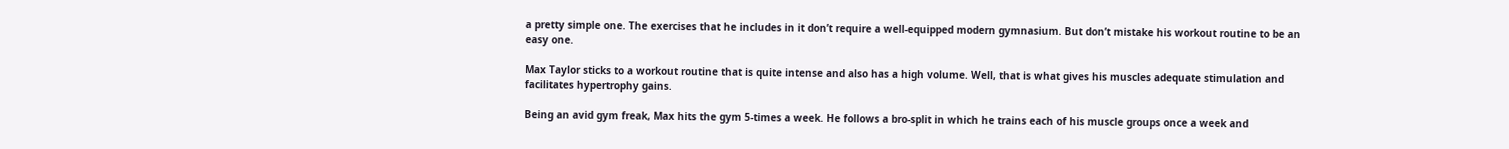a pretty simple one. The exercises that he includes in it don’t require a well-equipped modern gymnasium. But don’t mistake his workout routine to be an easy one.

Max Taylor sticks to a workout routine that is quite intense and also has a high volume. Well, that is what gives his muscles adequate stimulation and facilitates hypertrophy gains.

Being an avid gym freak, Max hits the gym 5-times a week. He follows a bro-split in which he trains each of his muscle groups once a week and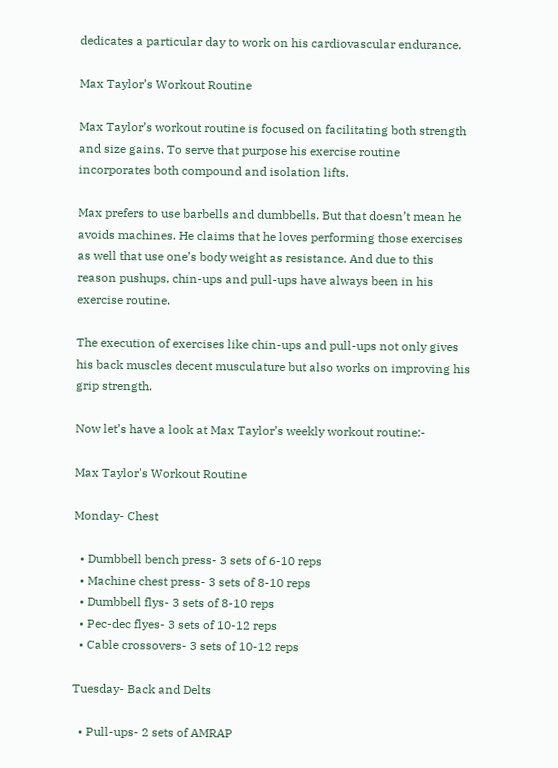dedicates a particular day to work on his cardiovascular endurance.

Max Taylor’s Workout Routine

Max Taylor’s workout routine is focused on facilitating both strength and size gains. To serve that purpose his exercise routine incorporates both compound and isolation lifts.

Max prefers to use barbells and dumbbells. But that doesn’t mean he avoids machines. He claims that he loves performing those exercises as well that use one’s body weight as resistance. And due to this reason pushups, chin-ups and pull-ups have always been in his exercise routine.

The execution of exercises like chin-ups and pull-ups not only gives his back muscles decent musculature but also works on improving his grip strength.

Now let’s have a look at Max Taylor’s weekly workout routine:-

Max Taylor's Workout Routine

Monday- Chest

  • Dumbbell bench press- 3 sets of 6-10 reps
  • Machine chest press- 3 sets of 8-10 reps
  • Dumbbell flys- 3 sets of 8-10 reps
  • Pec-dec flyes- 3 sets of 10-12 reps
  • Cable crossovers- 3 sets of 10-12 reps

Tuesday- Back and Delts

  • Pull-ups- 2 sets of AMRAP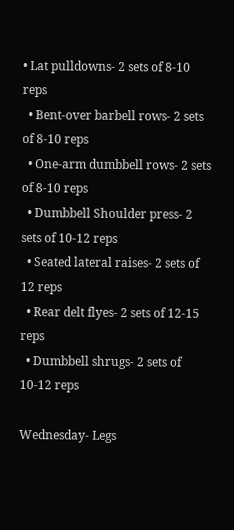• Lat pulldowns- 2 sets of 8-10 reps
  • Bent-over barbell rows- 2 sets of 8-10 reps
  • One-arm dumbbell rows- 2 sets of 8-10 reps
  • Dumbbell Shoulder press- 2 sets of 10-12 reps
  • Seated lateral raises- 2 sets of 12 reps
  • Rear delt flyes- 2 sets of 12-15 reps
  • Dumbbell shrugs- 2 sets of 10-12 reps

Wednesday- Legs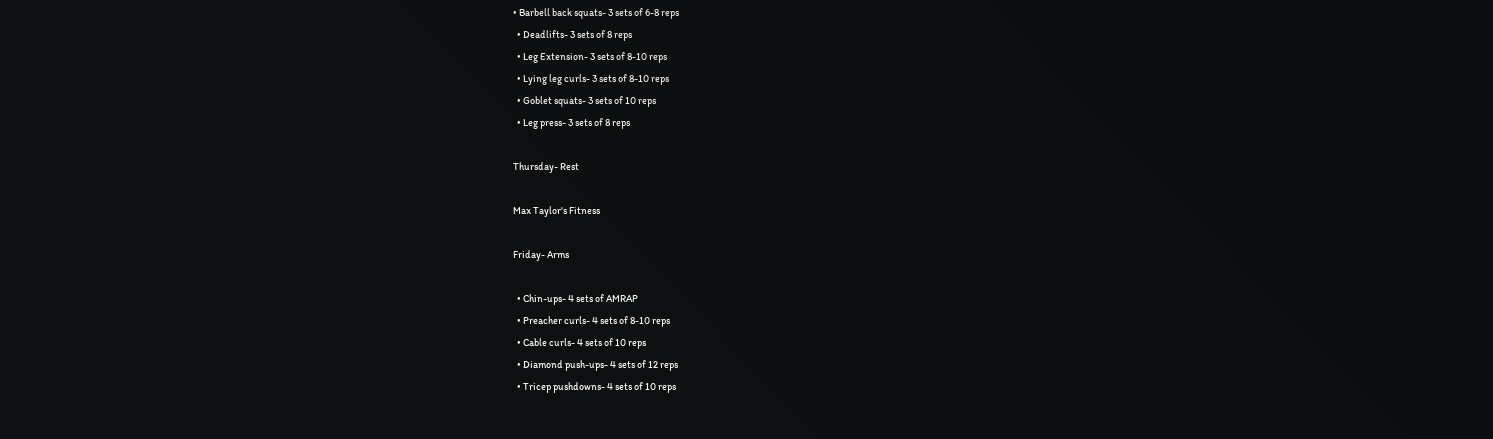• Barbell back squats- 3 sets of 6-8 reps
  • Deadlifts- 3 sets of 8 reps
  • Leg Extension- 3 sets of 8-10 reps
  • Lying leg curls- 3 sets of 8-10 reps
  • Goblet squats- 3 sets of 10 reps
  • Leg press- 3 sets of 8 reps

Thursday- Rest

Max Taylor's Fitness

Friday- Arms

  • Chin-ups- 4 sets of AMRAP
  • Preacher curls- 4 sets of 8-10 reps
  • Cable curls- 4 sets of 10 reps
  • Diamond push-ups- 4 sets of 12 reps
  • Tricep pushdowns- 4 sets of 10 reps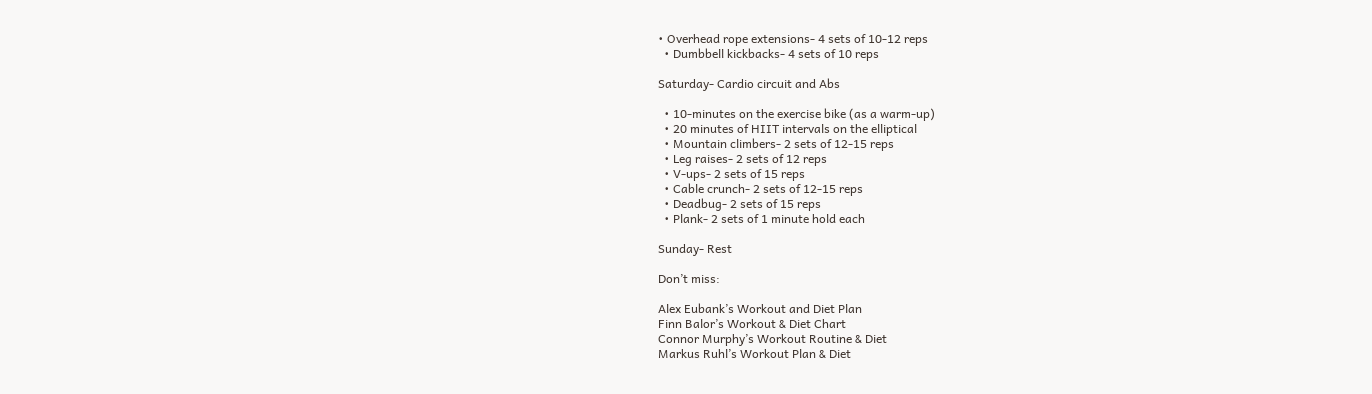• Overhead rope extensions- 4 sets of 10-12 reps
  • Dumbbell kickbacks- 4 sets of 10 reps

Saturday- Cardio circuit and Abs

  • 10-minutes on the exercise bike (as a warm-up)
  • 20 minutes of HIIT intervals on the elliptical
  • Mountain climbers- 2 sets of 12-15 reps
  • Leg raises- 2 sets of 12 reps
  • V-ups- 2 sets of 15 reps
  • Cable crunch- 2 sets of 12-15 reps
  • Deadbug- 2 sets of 15 reps
  • Plank- 2 sets of 1 minute hold each

Sunday- Rest

Don’t miss:

Alex Eubank’s Workout and Diet Plan
Finn Balor’s Workout & Diet Chart
Connor Murphy’s Workout Routine & Diet
Markus Ruhl’s Workout Plan & Diet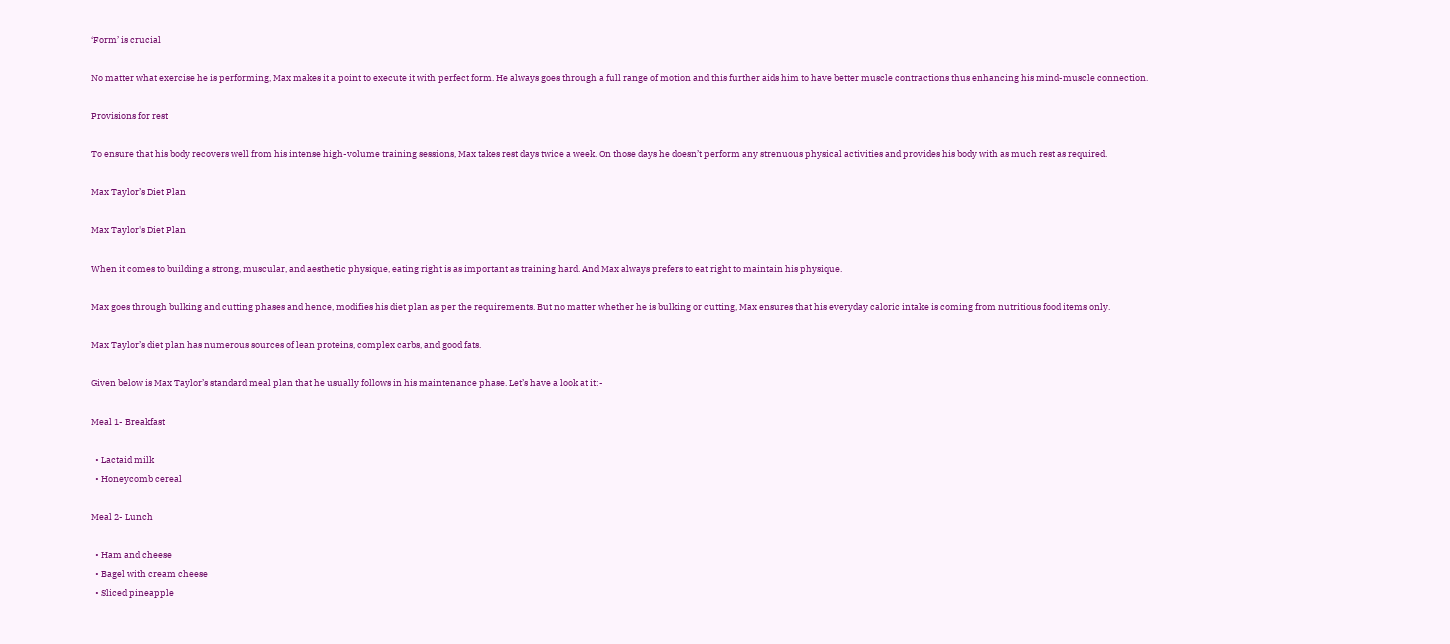‘Form’ is crucial

No matter what exercise he is performing, Max makes it a point to execute it with perfect form. He always goes through a full range of motion and this further aids him to have better muscle contractions thus enhancing his mind-muscle connection.

Provisions for rest

To ensure that his body recovers well from his intense high-volume training sessions, Max takes rest days twice a week. On those days he doesn’t perform any strenuous physical activities and provides his body with as much rest as required.

Max Taylor’s Diet Plan

Max Taylor's Diet Plan

When it comes to building a strong, muscular, and aesthetic physique, eating right is as important as training hard. And Max always prefers to eat right to maintain his physique.

Max goes through bulking and cutting phases and hence, modifies his diet plan as per the requirements. But no matter whether he is bulking or cutting, Max ensures that his everyday caloric intake is coming from nutritious food items only.

Max Taylor’s diet plan has numerous sources of lean proteins, complex carbs, and good fats.

Given below is Max Taylor’s standard meal plan that he usually follows in his maintenance phase. Let’s have a look at it:-

Meal 1- Breakfast

  • Lactaid milk
  • Honeycomb cereal

Meal 2- Lunch

  • Ham and cheese
  • Bagel with cream cheese
  • Sliced pineapple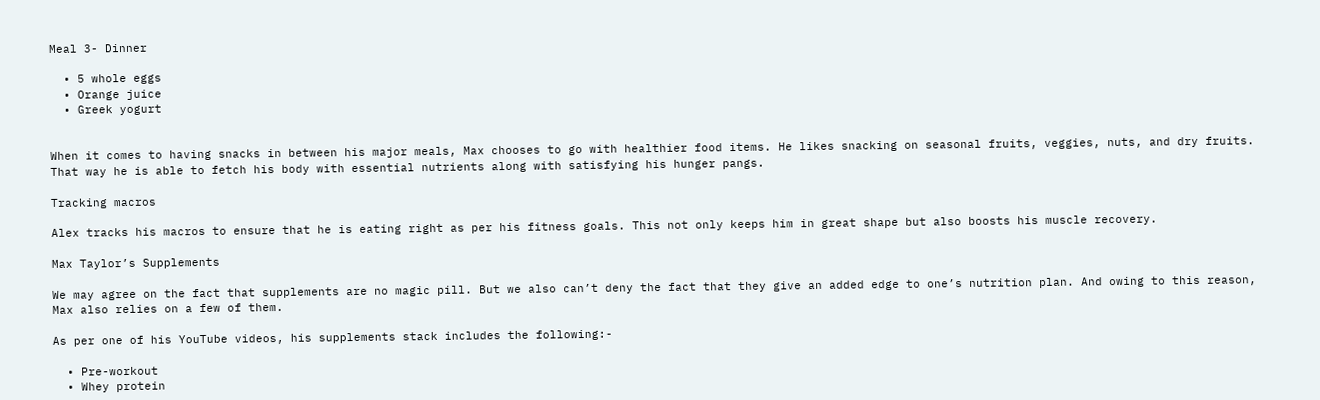Meal 3- Dinner

  • 5 whole eggs
  • Orange juice
  • Greek yogurt


When it comes to having snacks in between his major meals, Max chooses to go with healthier food items. He likes snacking on seasonal fruits, veggies, nuts, and dry fruits. That way he is able to fetch his body with essential nutrients along with satisfying his hunger pangs.

Tracking macros

Alex tracks his macros to ensure that he is eating right as per his fitness goals. This not only keeps him in great shape but also boosts his muscle recovery.

Max Taylor’s Supplements

We may agree on the fact that supplements are no magic pill. But we also can’t deny the fact that they give an added edge to one’s nutrition plan. And owing to this reason, Max also relies on a few of them.

As per one of his YouTube videos, his supplements stack includes the following:-

  • Pre-workout
  • Whey protein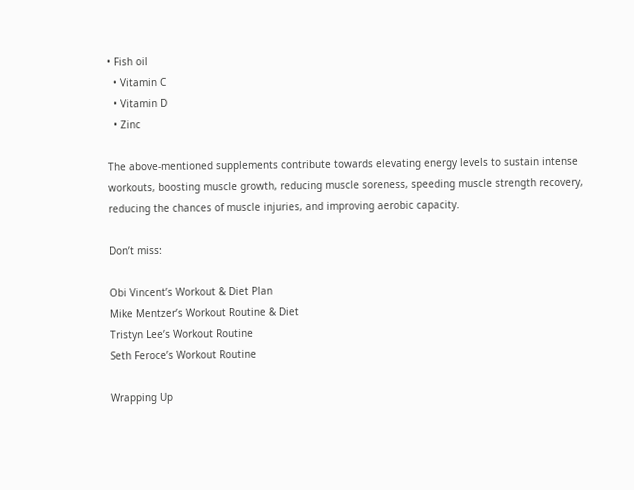• Fish oil
  • Vitamin C
  • Vitamin D
  • Zinc

The above-mentioned supplements contribute towards elevating energy levels to sustain intense workouts, boosting muscle growth, reducing muscle soreness, speeding muscle strength recovery, reducing the chances of muscle injuries, and improving aerobic capacity.

Don’t miss:

Obi Vincent’s Workout & Diet Plan
Mike Mentzer’s Workout Routine & Diet
Tristyn Lee’s Workout Routine
Seth Feroce’s Workout Routine

Wrapping Up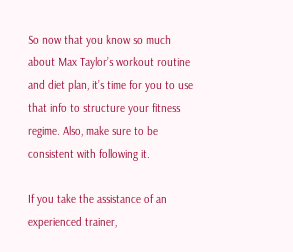So now that you know so much about Max Taylor’s workout routine and diet plan, it’s time for you to use that info to structure your fitness regime. Also, make sure to be consistent with following it.

If you take the assistance of an experienced trainer,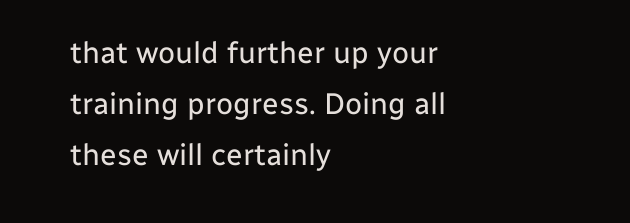that would further up your training progress. Doing all these will certainly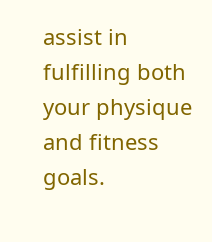assist in fulfilling both your physique and fitness goals.